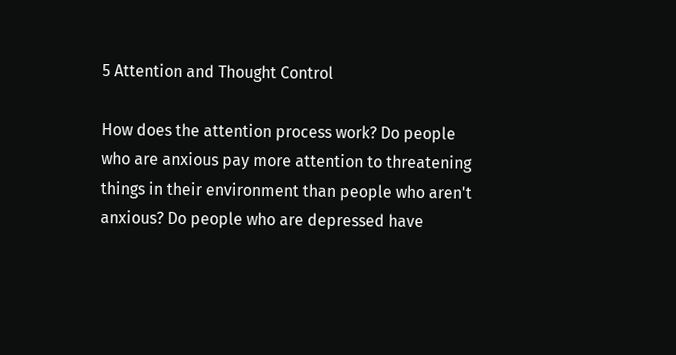5 Attention and Thought Control

How does the attention process work? Do people who are anxious pay more attention to threatening things in their environment than people who aren't anxious? Do people who are depressed have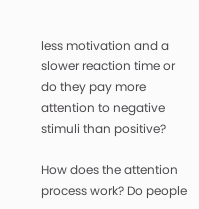less motivation and a slower reaction time or do they pay more attention to negative stimuli than positive?

How does the attention process work? Do people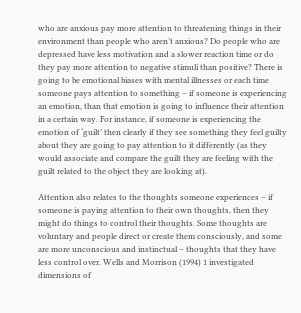who are anxious pay more attention to threatening things in their environment than people who aren’t anxious? Do people who are depressed have less motivation and a slower reaction time or do they pay more attention to negative stimuli than positive? There is going to be emotional biases with mental illnesses or each time someone pays attention to something – if someone is experiencing an emotion, than that emotion is going to influence their attention in a certain way. For instance, if someone is experiencing the emotion of ‘guilt’ then clearly if they see something they feel guilty about they are going to pay attention to it differently (as they would associate and compare the guilt they are feeling with the guilt related to the object they are looking at).

Attention also relates to the thoughts someone experiences – if someone is paying attention to their own thoughts, then they might do things to control their thoughts. Some thoughts are voluntary and people direct or create them consciously, and some are more unconscious and instinctual – thoughts that they have less control over. Wells and Morrison (1994) 1 investigated dimensions of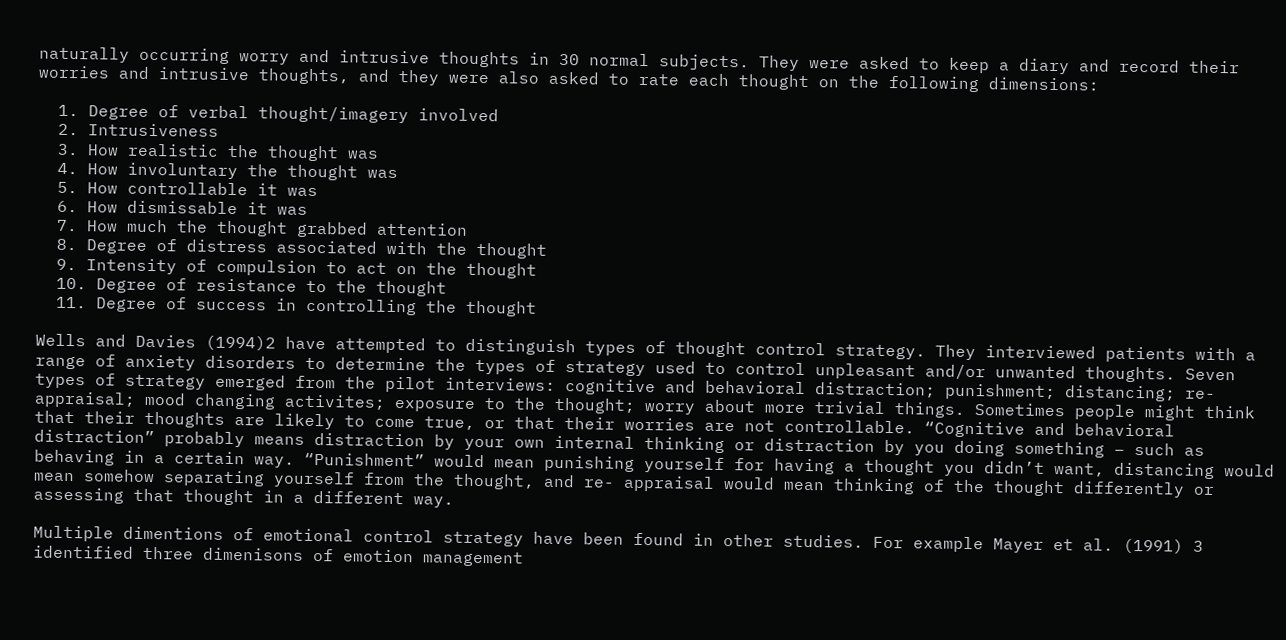naturally occurring worry and intrusive thoughts in 30 normal subjects. They were asked to keep a diary and record their worries and intrusive thoughts, and they were also asked to rate each thought on the following dimensions:

  1. Degree of verbal thought/imagery involved
  2. Intrusiveness
  3. How realistic the thought was
  4. How involuntary the thought was
  5. How controllable it was
  6. How dismissable it was
  7. How much the thought grabbed attention
  8. Degree of distress associated with the thought
  9. Intensity of compulsion to act on the thought
  10. Degree of resistance to the thought
  11. Degree of success in controlling the thought

Wells and Davies (1994)2 have attempted to distinguish types of thought control strategy. They interviewed patients with a range of anxiety disorders to determine the types of strategy used to control unpleasant and/or unwanted thoughts. Seven types of strategy emerged from the pilot interviews: cognitive and behavioral distraction; punishment; distancing; re- appraisal; mood changing activites; exposure to the thought; worry about more trivial things. Sometimes people might think that their thoughts are likely to come true, or that their worries are not controllable. “Cognitive and behavioral distraction” probably means distraction by your own internal thinking or distraction by you doing something – such as behaving in a certain way. “Punishment” would mean punishing yourself for having a thought you didn’t want, distancing would mean somehow separating yourself from the thought, and re- appraisal would mean thinking of the thought differently or assessing that thought in a different way.

Multiple dimentions of emotional control strategy have been found in other studies. For example Mayer et al. (1991) 3 identified three dimenisons of emotion management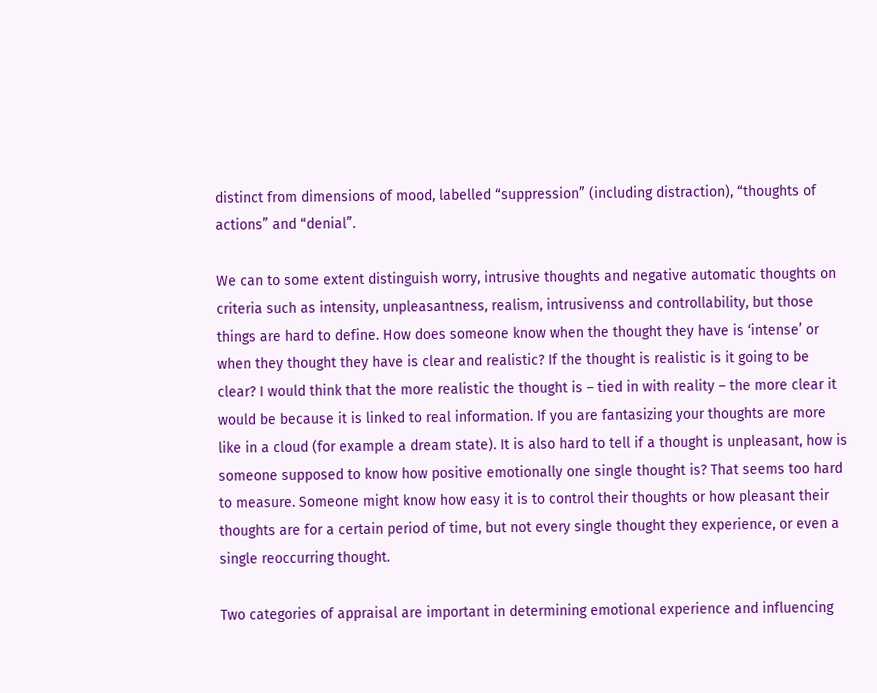distinct from dimensions of mood, labelled “suppression” (including distraction), “thoughts of actions” and “denial”.

We can to some extent distinguish worry, intrusive thoughts and negative automatic thoughts on criteria such as intensity, unpleasantness, realism, intrusivenss and controllability, but those things are hard to define. How does someone know when the thought they have is ‘intense’ or when they thought they have is clear and realistic? If the thought is realistic is it going to be clear? I would think that the more realistic the thought is – tied in with reality – the more clear it would be because it is linked to real information. If you are fantasizing your thoughts are more like in a cloud (for example a dream state). It is also hard to tell if a thought is unpleasant, how is someone supposed to know how positive emotionally one single thought is? That seems too hard to measure. Someone might know how easy it is to control their thoughts or how pleasant their thoughts are for a certain period of time, but not every single thought they experience, or even a single reoccurring thought.

Two categories of appraisal are important in determining emotional experience and influencing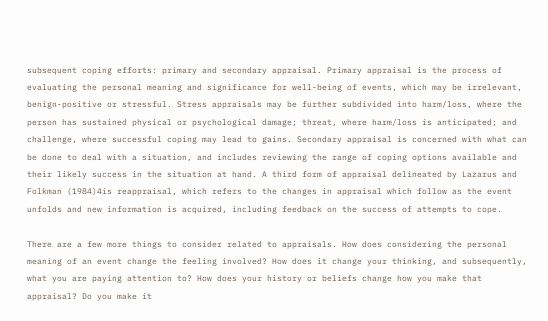subsequent coping efforts: primary and secondary appraisal. Primary appraisal is the process of evaluating the personal meaning and significance for well-being of events, which may be irrelevant, benign-positive or stressful. Stress appraisals may be further subdivided into harm/loss, where the person has sustained physical or psychological damage; threat, where harm/loss is anticipated; and challenge, where successful coping may lead to gains. Secondary appraisal is concerned with what can be done to deal with a situation, and includes reviewing the range of coping options available and their likely success in the situation at hand. A third form of appraisal delineated by Lazarus and Folkman (1984)4is reappraisal, which refers to the changes in appraisal which follow as the event unfolds and new information is acquired, including feedback on the success of attempts to cope.

There are a few more things to consider related to appraisals. How does considering the personal meaning of an event change the feeling involved? How does it change your thinking, and subsequently, what you are paying attention to? How does your history or beliefs change how you make that appraisal? Do you make it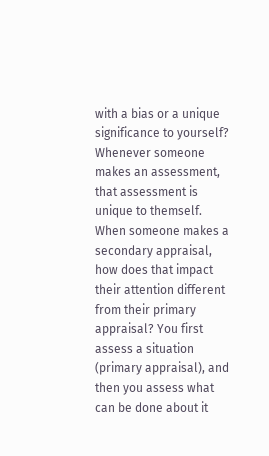with a bias or a unique significance to yourself? Whenever someone makes an assessment, that assessment is unique to themself. When someone makes a secondary appraisal, how does that impact their attention different from their primary appraisal? You first assess a situation (primary appraisal), and then you assess what can be done about it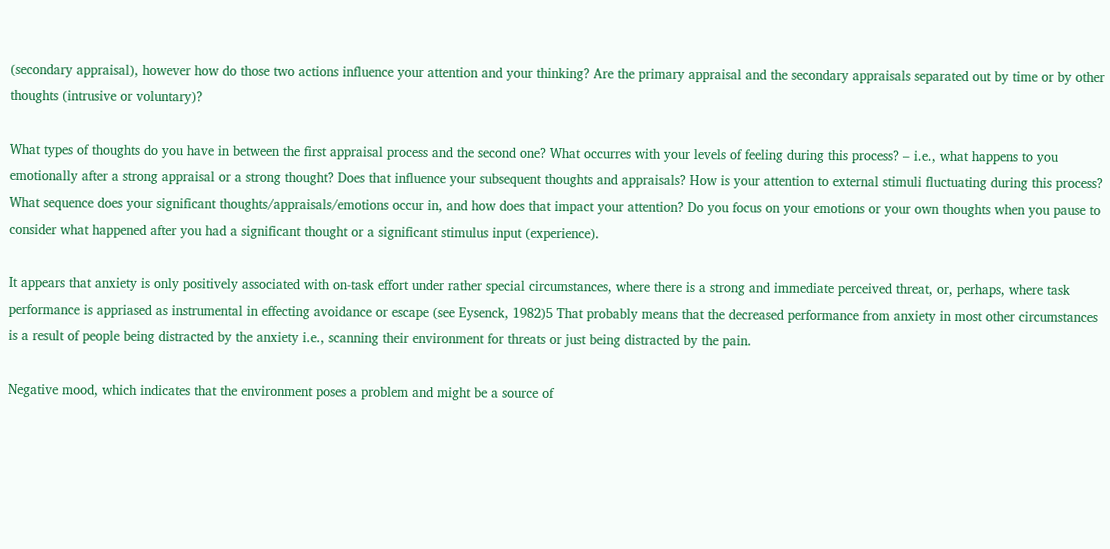(secondary appraisal), however how do those two actions influence your attention and your thinking? Are the primary appraisal and the secondary appraisals separated out by time or by other thoughts (intrusive or voluntary)?

What types of thoughts do you have in between the first appraisal process and the second one? What occurres with your levels of feeling during this process? – i.e., what happens to you emotionally after a strong appraisal or a strong thought? Does that influence your subsequent thoughts and appraisals? How is your attention to external stimuli fluctuating during this process? What sequence does your significant thoughts/appraisals/emotions occur in, and how does that impact your attention? Do you focus on your emotions or your own thoughts when you pause to consider what happened after you had a significant thought or a significant stimulus input (experience).

It appears that anxiety is only positively associated with on-task effort under rather special circumstances, where there is a strong and immediate perceived threat, or, perhaps, where task performance is appriased as instrumental in effecting avoidance or escape (see Eysenck, 1982)5 That probably means that the decreased performance from anxiety in most other circumstances is a result of people being distracted by the anxiety i.e., scanning their environment for threats or just being distracted by the pain.

Negative mood, which indicates that the environment poses a problem and might be a source of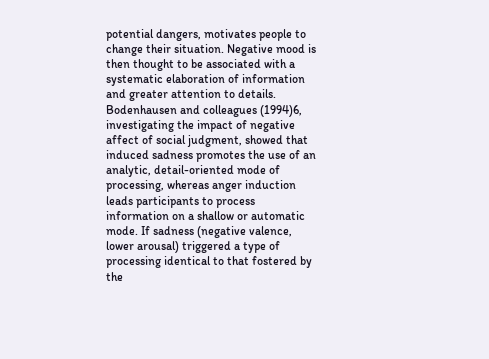potential dangers, motivates people to change their situation. Negative mood is then thought to be associated with a systematic elaboration of information and greater attention to details. Bodenhausen and colleagues (1994)6, investigating the impact of negative affect of social judgment, showed that induced sadness promotes the use of an analytic, detail-oriented mode of processing, whereas anger induction leads participants to process information on a shallow or automatic mode. If sadness (negative valence, lower arousal) triggered a type of processing identical to that fostered by the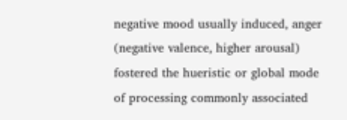negative mood usually induced, anger (negative valence, higher arousal) fostered the hueristic or global mode of processing commonly associated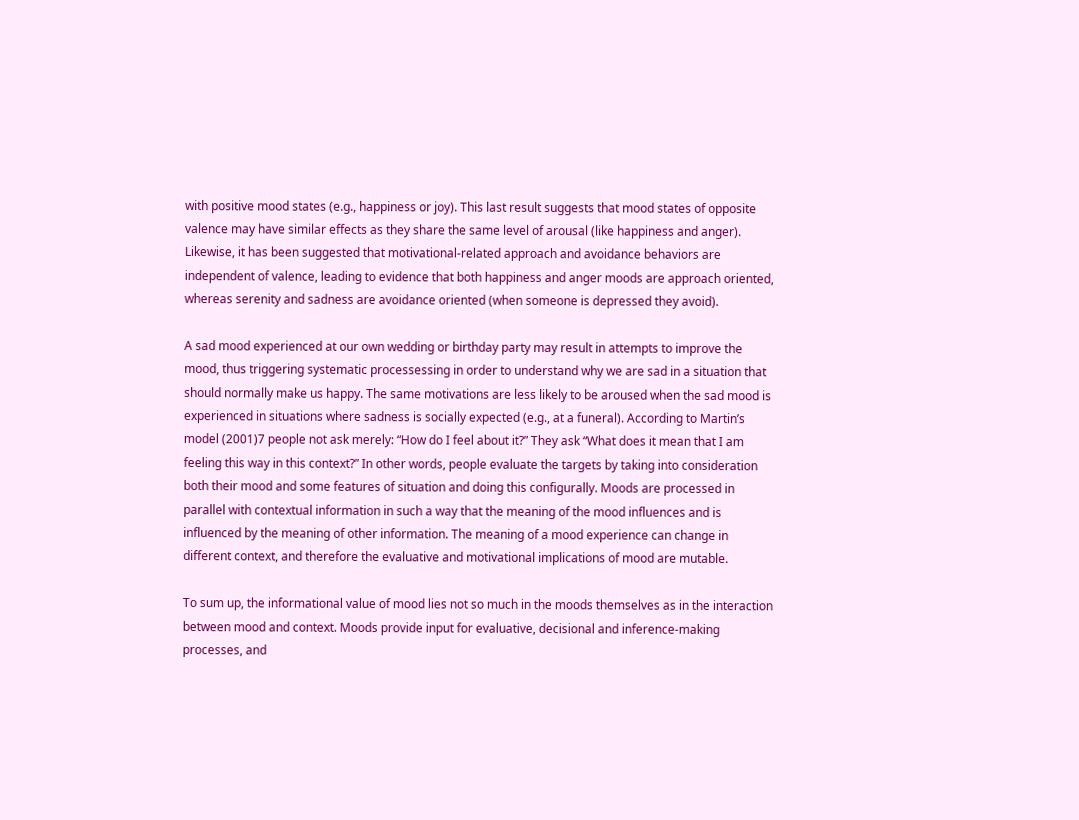with positive mood states (e.g., happiness or joy). This last result suggests that mood states of opposite valence may have similar effects as they share the same level of arousal (like happiness and anger). Likewise, it has been suggested that motivational-related approach and avoidance behaviors are independent of valence, leading to evidence that both happiness and anger moods are approach oriented, whereas serenity and sadness are avoidance oriented (when someone is depressed they avoid).

A sad mood experienced at our own wedding or birthday party may result in attempts to improve the mood, thus triggering systematic processessing in order to understand why we are sad in a situation that should normally make us happy. The same motivations are less likely to be aroused when the sad mood is experienced in situations where sadness is socially expected (e.g., at a funeral). According to Martin’s model (2001)7 people not ask merely: “How do I feel about it?” They ask “What does it mean that I am feeling this way in this context?” In other words, people evaluate the targets by taking into consideration both their mood and some features of situation and doing this configurally. Moods are processed in parallel with contextual information in such a way that the meaning of the mood influences and is influenced by the meaning of other information. The meaning of a mood experience can change in different context, and therefore the evaluative and motivational implications of mood are mutable.

To sum up, the informational value of mood lies not so much in the moods themselves as in the interaction between mood and context. Moods provide input for evaluative, decisional and inference-making processes, and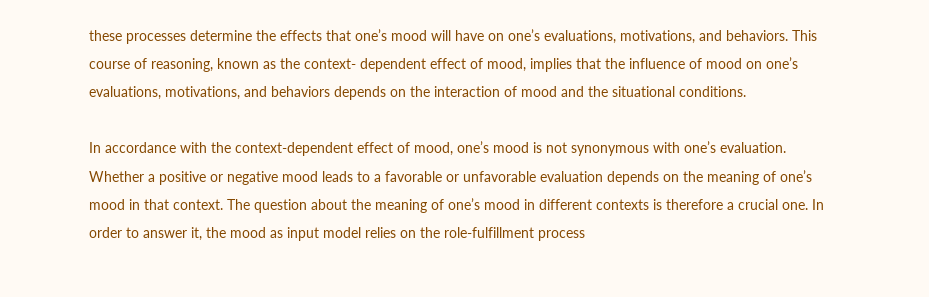these processes determine the effects that one’s mood will have on one’s evaluations, motivations, and behaviors. This course of reasoning, known as the context- dependent effect of mood, implies that the influence of mood on one’s evaluations, motivations, and behaviors depends on the interaction of mood and the situational conditions.

In accordance with the context-dependent effect of mood, one’s mood is not synonymous with one’s evaluation. Whether a positive or negative mood leads to a favorable or unfavorable evaluation depends on the meaning of one’s mood in that context. The question about the meaning of one’s mood in different contexts is therefore a crucial one. In order to answer it, the mood as input model relies on the role-fulfillment process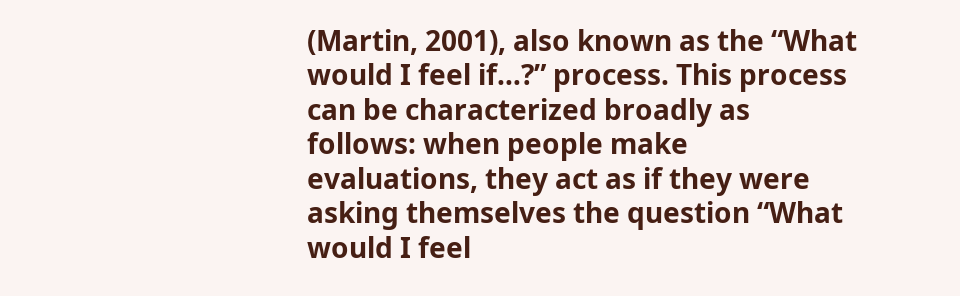(Martin, 2001), also known as the “What would I feel if…?” process. This process can be characterized broadly as follows: when people make evaluations, they act as if they were asking themselves the question “What would I feel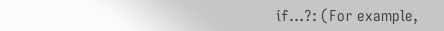if…?: (For example,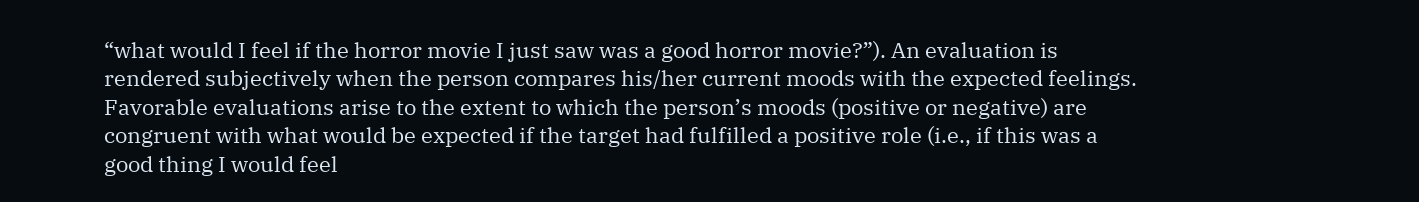“what would I feel if the horror movie I just saw was a good horror movie?”). An evaluation is rendered subjectively when the person compares his/her current moods with the expected feelings. Favorable evaluations arise to the extent to which the person’s moods (positive or negative) are congruent with what would be expected if the target had fulfilled a positive role (i.e., if this was a good thing I would feel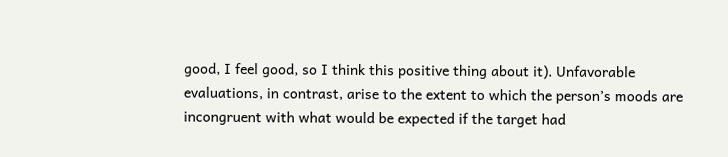good, I feel good, so I think this positive thing about it). Unfavorable evaluations, in contrast, arise to the extent to which the person’s moods are incongruent with what would be expected if the target had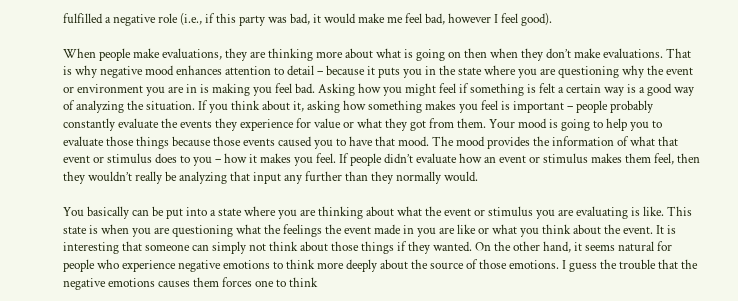fulfilled a negative role (i.e., if this party was bad, it would make me feel bad, however I feel good).

When people make evaluations, they are thinking more about what is going on then when they don’t make evaluations. That is why negative mood enhances attention to detail – because it puts you in the state where you are questioning why the event or environment you are in is making you feel bad. Asking how you might feel if something is felt a certain way is a good way of analyzing the situation. If you think about it, asking how something makes you feel is important – people probably constantly evaluate the events they experience for value or what they got from them. Your mood is going to help you to evaluate those things because those events caused you to have that mood. The mood provides the information of what that event or stimulus does to you – how it makes you feel. If people didn’t evaluate how an event or stimulus makes them feel, then they wouldn’t really be analyzing that input any further than they normally would.

You basically can be put into a state where you are thinking about what the event or stimulus you are evaluating is like. This state is when you are questioning what the feelings the event made in you are like or what you think about the event. It is interesting that someone can simply not think about those things if they wanted. On the other hand, it seems natural for people who experience negative emotions to think more deeply about the source of those emotions. I guess the trouble that the negative emotions causes them forces one to think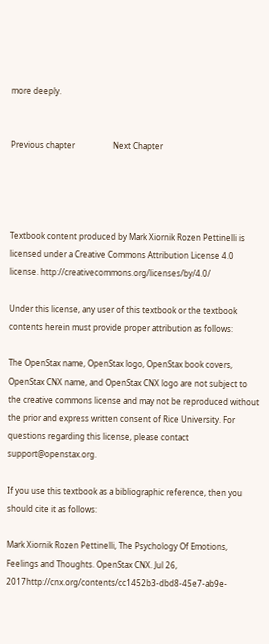more deeply.


Previous chapter                   Next Chapter




Textbook content produced by Mark Xiornik Rozen Pettinelli is licensed under a Creative Commons Attribution License 4.0 license. http://creativecommons.org/licenses/by/4.0/

Under this license, any user of this textbook or the textbook contents herein must provide proper attribution as follows:

The OpenStax name, OpenStax logo, OpenStax book covers, OpenStax CNX name, and OpenStax CNX logo are not subject to the creative commons license and may not be reproduced without the prior and express written consent of Rice University. For questions regarding this license, please contact support@openstax.org.

If you use this textbook as a bibliographic reference, then you should cite it as follows:

Mark Xiornik Rozen Pettinelli, The Psychology Of Emotions, Feelings and Thoughts. OpenStax CNX. Jul 26, 2017http://cnx.org/contents/cc1452b3-dbd8-45e7-ab9e-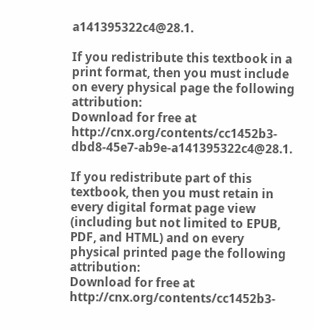a141395322c4@28.1.

If you redistribute this textbook in a print format, then you must include on every physical page the following attribution:
Download for free at http://cnx.org/contents/cc1452b3-dbd8-45e7-ab9e-a141395322c4@28.1.

If you redistribute part of this textbook, then you must retain in every digital format page view (including but not limited to EPUB, PDF, and HTML) and on every physical printed page the following attribution:
Download for free at http://cnx.org/contents/cc1452b3-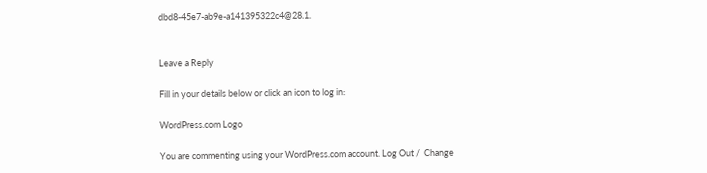dbd8-45e7-ab9e-a141395322c4@28.1.


Leave a Reply

Fill in your details below or click an icon to log in:

WordPress.com Logo

You are commenting using your WordPress.com account. Log Out /  Change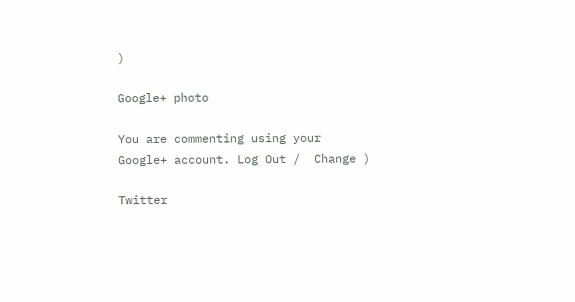)

Google+ photo

You are commenting using your Google+ account. Log Out /  Change )

Twitter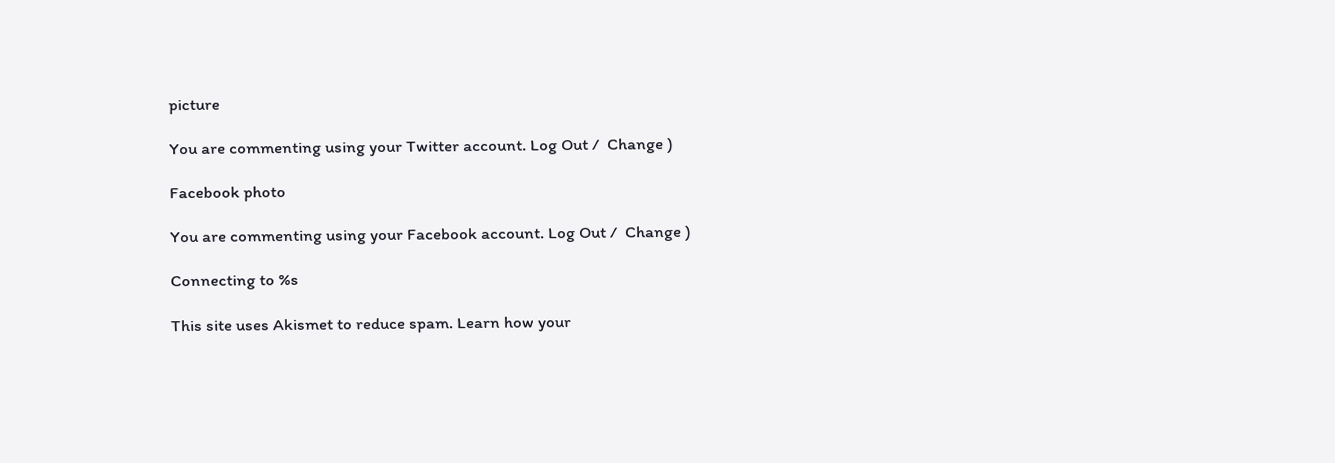picture

You are commenting using your Twitter account. Log Out /  Change )

Facebook photo

You are commenting using your Facebook account. Log Out /  Change )

Connecting to %s

This site uses Akismet to reduce spam. Learn how your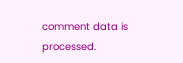comment data is processed.